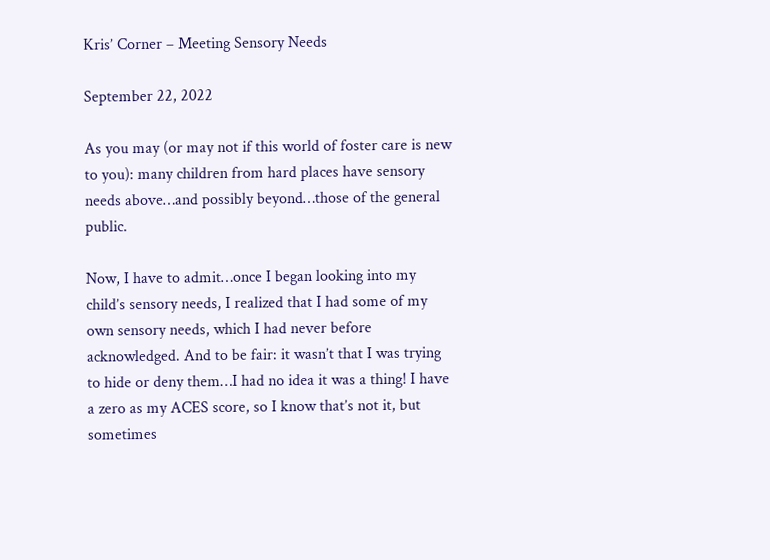Kris’ Corner – Meeting Sensory Needs

September 22, 2022

As you may (or may not if this world of foster care is new to you): many children from hard places have sensory needs above…and possibly beyond…those of the general public.

Now, I have to admit…once I began looking into my child’s sensory needs, I realized that I had some of my own sensory needs, which I had never before acknowledged. And to be fair: it wasn’t that I was trying to hide or deny them…I had no idea it was a thing! I have a zero as my ACES score, so I know that’s not it, but sometimes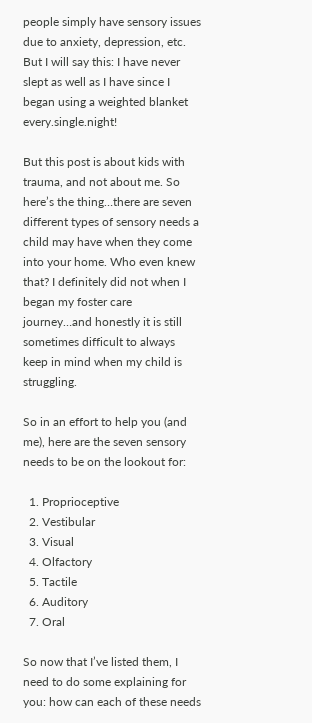people simply have sensory issues due to anxiety, depression, etc. But I will say this: I have never slept as well as I have since I began using a weighted blanket every.single.night!

But this post is about kids with trauma, and not about me. So here’s the thing…there are seven different types of sensory needs a child may have when they come into your home. Who even knew that? I definitely did not when I began my foster care journey…and honestly it is still sometimes difficult to always keep in mind when my child is struggling.

So in an effort to help you (and me), here are the seven sensory needs to be on the lookout for:

  1. Proprioceptive
  2. Vestibular
  3. Visual
  4. Olfactory
  5. Tactile
  6. Auditory
  7. Oral

So now that I’ve listed them, I need to do some explaining for you: how can each of these needs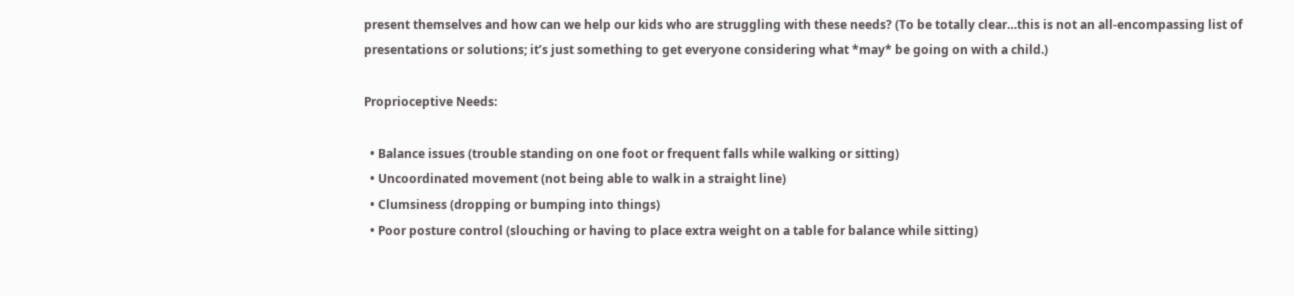present themselves and how can we help our kids who are struggling with these needs? (To be totally clear…this is not an all-encompassing list of presentations or solutions; it’s just something to get everyone considering what *may* be going on with a child.)

Proprioceptive Needs:

  • Balance issues (trouble standing on one foot or frequent falls while walking or sitting)
  • Uncoordinated movement (not being able to walk in a straight line)
  • Clumsiness (dropping or bumping into things)
  • Poor posture control (slouching or having to place extra weight on a table for balance while sitting)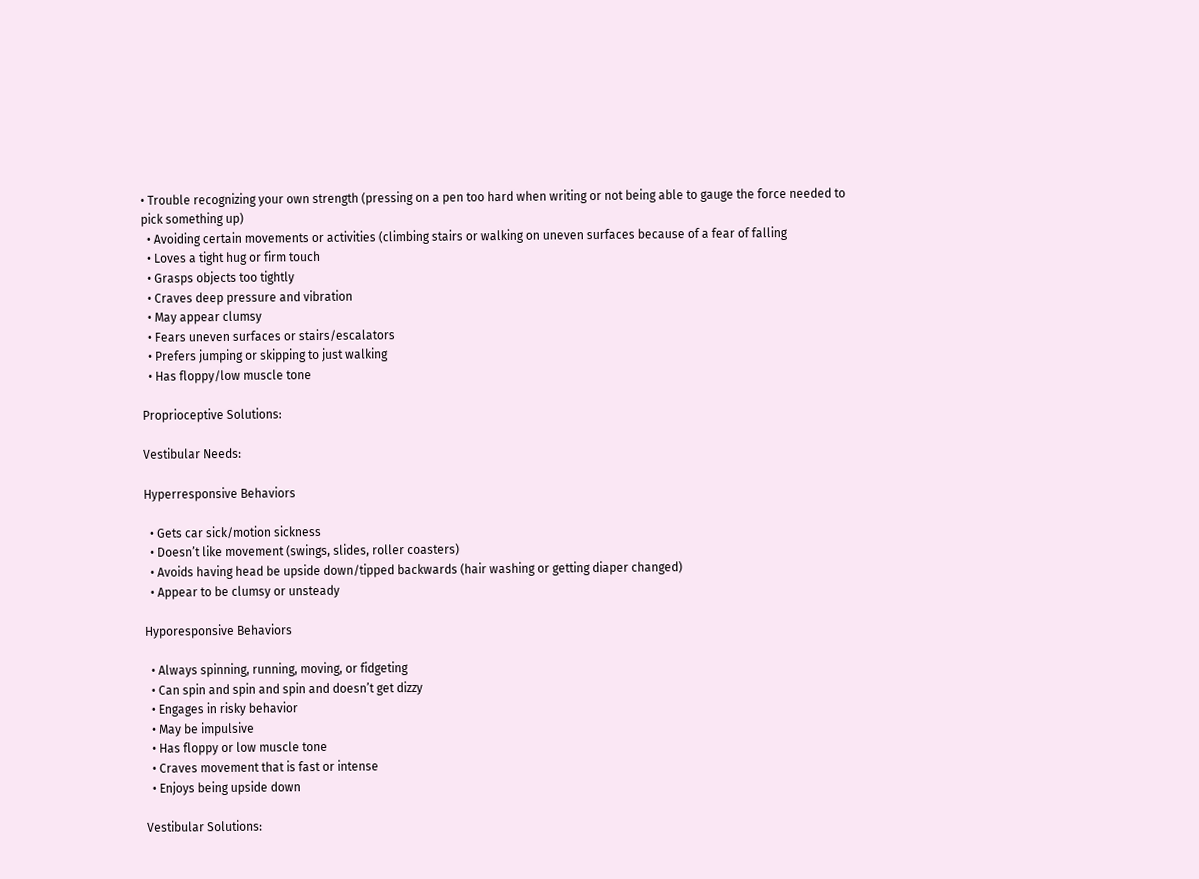• Trouble recognizing your own strength (pressing on a pen too hard when writing or not being able to gauge the force needed to pick something up)
  • Avoiding certain movements or activities (climbing stairs or walking on uneven surfaces because of a fear of falling
  • Loves a tight hug or firm touch
  • Grasps objects too tightly
  • Craves deep pressure and vibration
  • May appear clumsy
  • Fears uneven surfaces or stairs/escalators
  • Prefers jumping or skipping to just walking
  • Has floppy/low muscle tone

Proprioceptive Solutions:

Vestibular Needs:

Hyperresponsive Behaviors

  • Gets car sick/motion sickness
  • Doesn’t like movement (swings, slides, roller coasters)
  • Avoids having head be upside down/tipped backwards (hair washing or getting diaper changed)
  • Appear to be clumsy or unsteady

Hyporesponsive Behaviors

  • Always spinning, running, moving, or fidgeting
  • Can spin and spin and spin and doesn’t get dizzy
  • Engages in risky behavior
  • May be impulsive
  • Has floppy or low muscle tone
  • Craves movement that is fast or intense
  • Enjoys being upside down

Vestibular Solutions: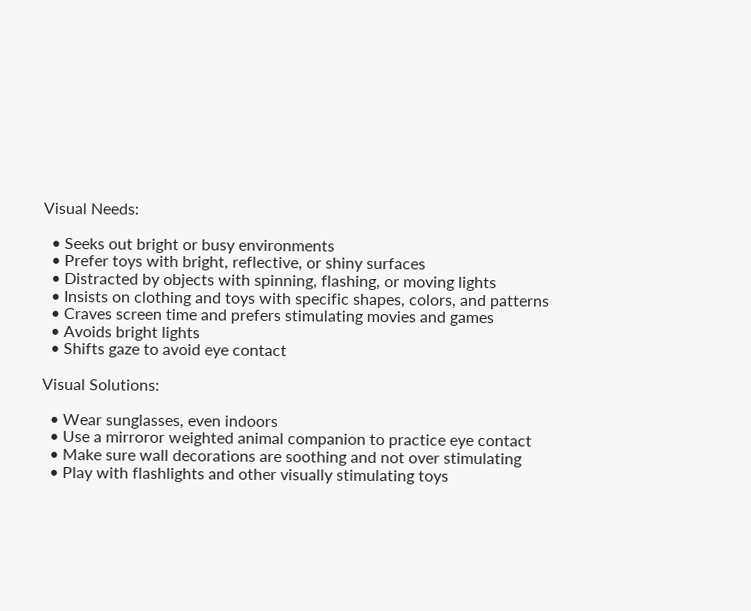Visual Needs:

  • Seeks out bright or busy environments
  • Prefer toys with bright, reflective, or shiny surfaces
  • Distracted by objects with spinning, flashing, or moving lights
  • Insists on clothing and toys with specific shapes, colors, and patterns
  • Craves screen time and prefers stimulating movies and games
  • Avoids bright lights
  • Shifts gaze to avoid eye contact

Visual Solutions:

  • Wear sunglasses, even indoors
  • Use a mirroror weighted animal companion to practice eye contact
  • Make sure wall decorations are soothing and not over stimulating
  • Play with flashlights and other visually stimulating toys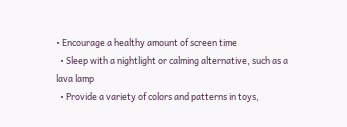• Encourage a healthy amount of screen time
  • Sleep with a nightlight or calming alternative, such as a lava lamp
  • Provide a variety of colors and patterns in toys,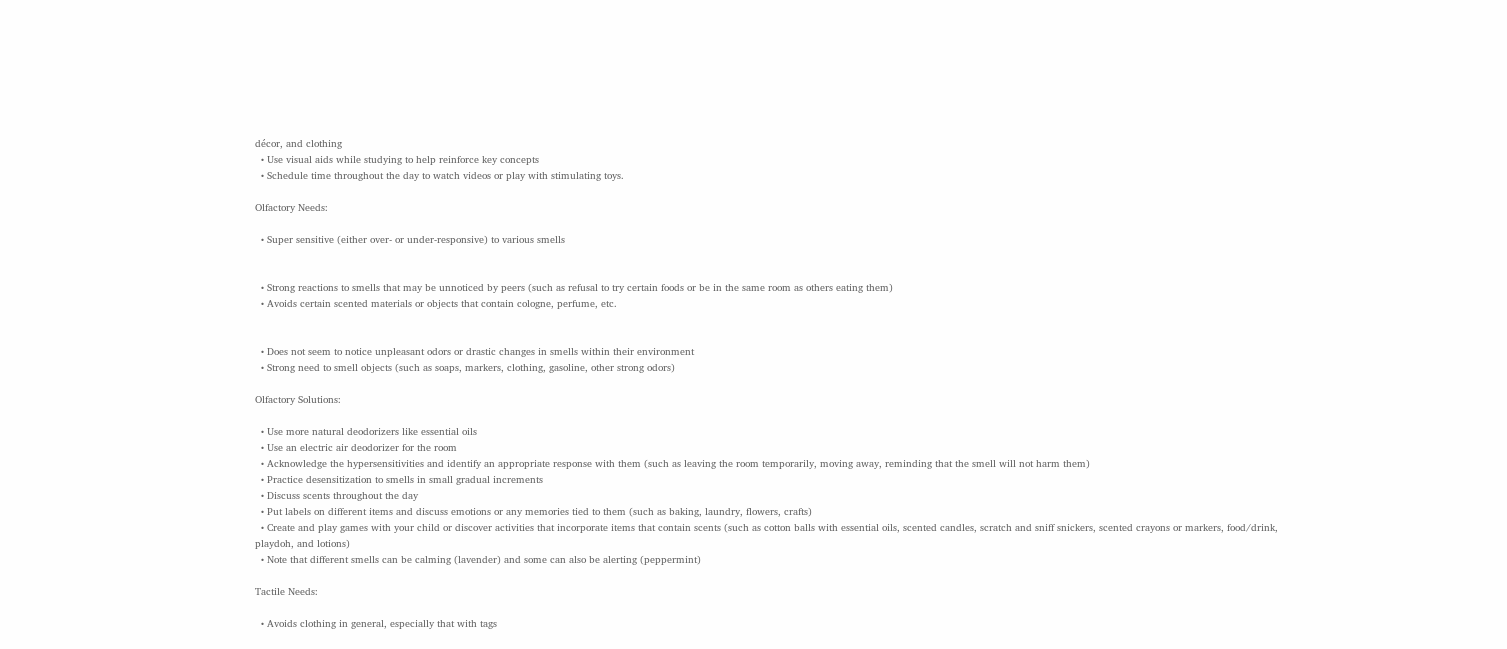décor, and clothing
  • Use visual aids while studying to help reinforce key concepts
  • Schedule time throughout the day to watch videos or play with stimulating toys.

Olfactory Needs:

  • Super sensitive (either over- or under-responsive) to various smells


  • Strong reactions to smells that may be unnoticed by peers (such as refusal to try certain foods or be in the same room as others eating them)
  • Avoids certain scented materials or objects that contain cologne, perfume, etc.


  • Does not seem to notice unpleasant odors or drastic changes in smells within their environment
  • Strong need to smell objects (such as soaps, markers, clothing, gasoline, other strong odors)

Olfactory Solutions:

  • Use more natural deodorizers like essential oils
  • Use an electric air deodorizer for the room
  • Acknowledge the hypersensitivities and identify an appropriate response with them (such as leaving the room temporarily, moving away, reminding that the smell will not harm them)
  • Practice desensitization to smells in small gradual increments
  • Discuss scents throughout the day
  • Put labels on different items and discuss emotions or any memories tied to them (such as baking, laundry, flowers, crafts)
  • Create and play games with your child or discover activities that incorporate items that contain scents (such as cotton balls with essential oils, scented candles, scratch and sniff snickers, scented crayons or markers, food/drink, playdoh, and lotions)
  • Note that different smells can be calming (lavender) and some can also be alerting (peppermint)

Tactile Needs:

  • Avoids clothing in general, especially that with tags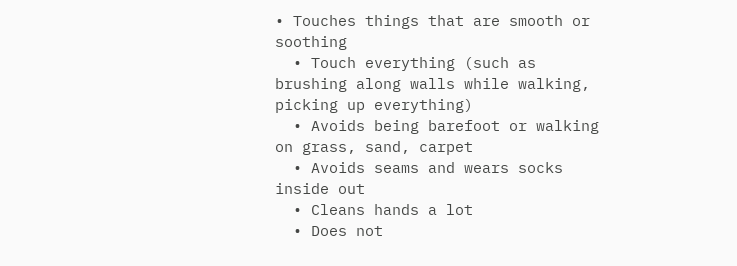• Touches things that are smooth or soothing
  • Touch everything (such as brushing along walls while walking, picking up everything)
  • Avoids being barefoot or walking on grass, sand, carpet
  • Avoids seams and wears socks inside out
  • Cleans hands a lot
  • Does not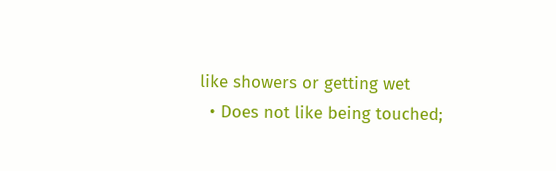like showers or getting wet
  • Does not like being touched;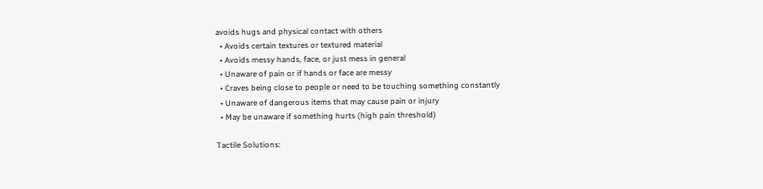avoids hugs and physical contact with others
  • Avoids certain textures or textured material
  • Avoids messy hands, face, or just mess in general
  • Unaware of pain or if hands or face are messy
  • Craves being close to people or need to be touching something constantly
  • Unaware of dangerous items that may cause pain or injury
  • May be unaware if something hurts (high pain threshold)

Tactile Solutions: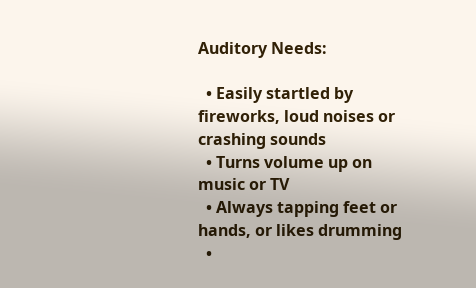Auditory Needs:

  • Easily startled by fireworks, loud noises or crashing sounds
  • Turns volume up on music or TV
  • Always tapping feet or hands, or likes drumming
  •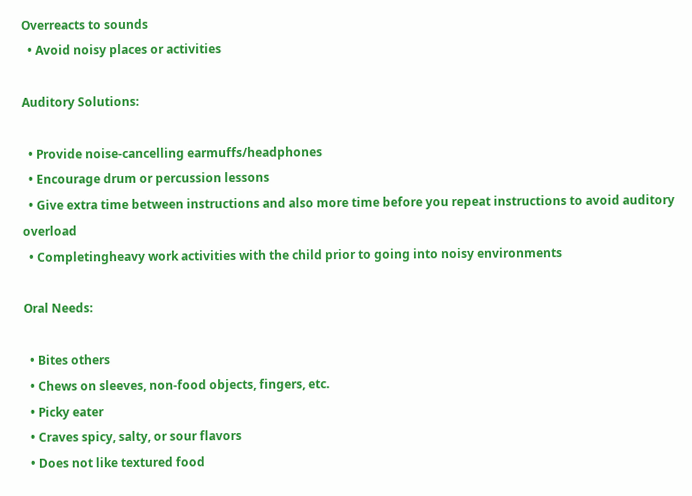Overreacts to sounds
  • Avoid noisy places or activities

Auditory Solutions:

  • Provide noise-cancelling earmuffs/headphones
  • Encourage drum or percussion lessons
  • Give extra time between instructions and also more time before you repeat instructions to avoid auditory overload
  • Completingheavy work activities with the child prior to going into noisy environments

Oral Needs:

  • Bites others
  • Chews on sleeves, non-food objects, fingers, etc.
  • Picky eater
  • Craves spicy, salty, or sour flavors
  • Does not like textured food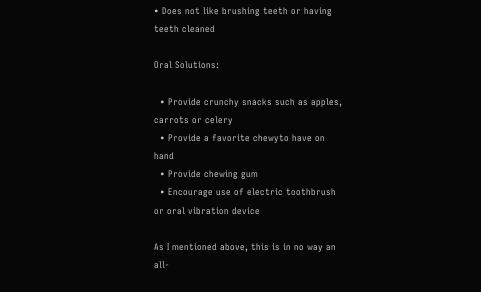• Does not like brushing teeth or having teeth cleaned

Oral Solutions:

  • Provide crunchy snacks such as apples, carrots or celery
  • Provide a favorite chewyto have on hand
  • Provide chewing gum
  • Encourage use of electric toothbrush or oral vibration device

As I mentioned above, this is in no way an all-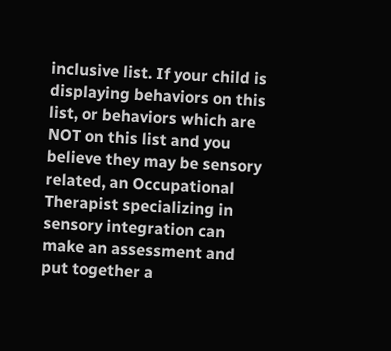inclusive list. If your child is displaying behaviors on this list, or behaviors which are NOT on this list and you believe they may be sensory related, an Occupational Therapist specializing in sensory integration can make an assessment and put together a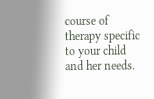course of therapy specific to your child and her needs.